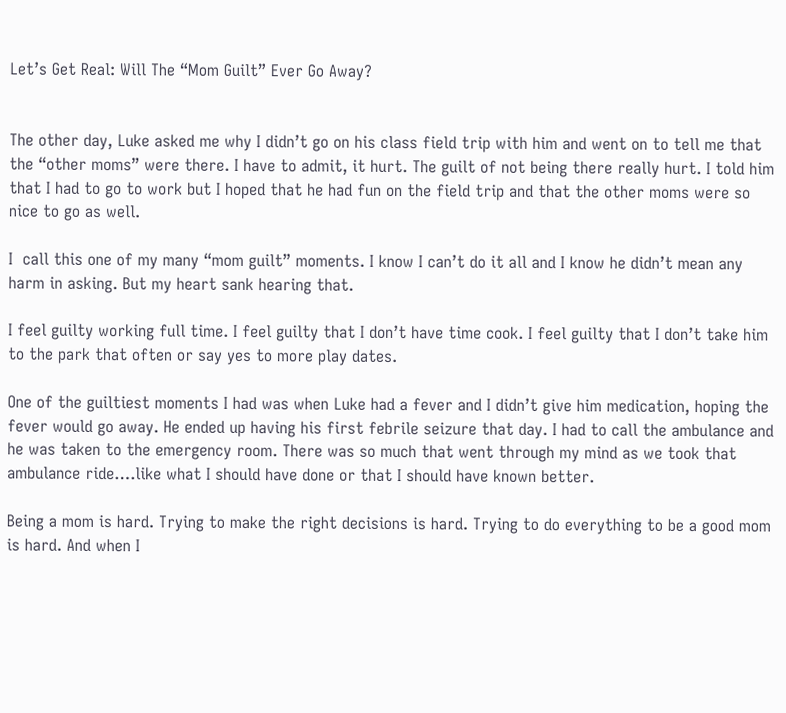Let’s Get Real: Will The “Mom Guilt” Ever Go Away?


The other day, Luke asked me why I didn’t go on his class field trip with him and went on to tell me that the “other moms” were there. I have to admit, it hurt. The guilt of not being there really hurt. I told him that I had to go to work but I hoped that he had fun on the field trip and that the other moms were so nice to go as well.

I  call this one of my many “mom guilt” moments. I know I can’t do it all and I know he didn’t mean any harm in asking. But my heart sank hearing that.

I feel guilty working full time. I feel guilty that I don’t have time cook. I feel guilty that I don’t take him to the park that often or say yes to more play dates.

One of the guiltiest moments I had was when Luke had a fever and I didn’t give him medication, hoping the fever would go away. He ended up having his first febrile seizure that day. I had to call the ambulance and he was taken to the emergency room. There was so much that went through my mind as we took that ambulance ride….like what I should have done or that I should have known better.

Being a mom is hard. Trying to make the right decisions is hard. Trying to do everything to be a good mom is hard. And when I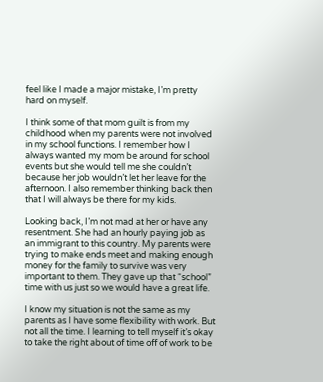feel like I made a major mistake, I’m pretty hard on myself.

I think some of that mom guilt is from my childhood when my parents were not involved in my school functions. I remember how I always wanted my mom be around for school events but she would tell me she couldn’t because her job wouldn’t let her leave for the afternoon. I also remember thinking back then that I will always be there for my kids.

Looking back, I’m not mad at her or have any resentment. She had an hourly paying job as an immigrant to this country. My parents were trying to make ends meet and making enough money for the family to survive was very important to them. They gave up that “school” time with us just so we would have a great life.

I know my situation is not the same as my parents as I have some flexibility with work. But not all the time. I learning to tell myself it’s okay to take the right about of time off of work to be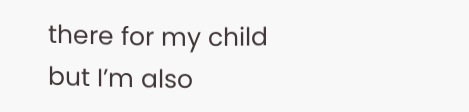there for my child but I’m also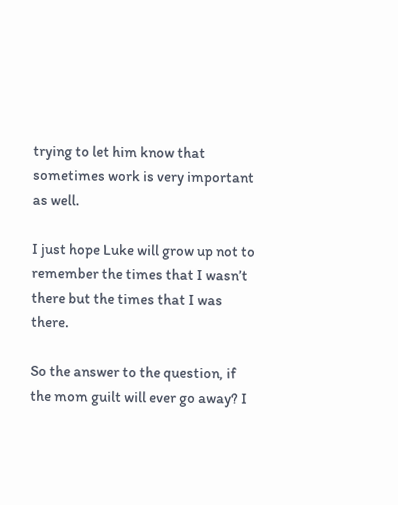trying to let him know that sometimes work is very important as well.

I just hope Luke will grow up not to remember the times that I wasn’t there but the times that I was there.

So the answer to the question, if the mom guilt will ever go away? I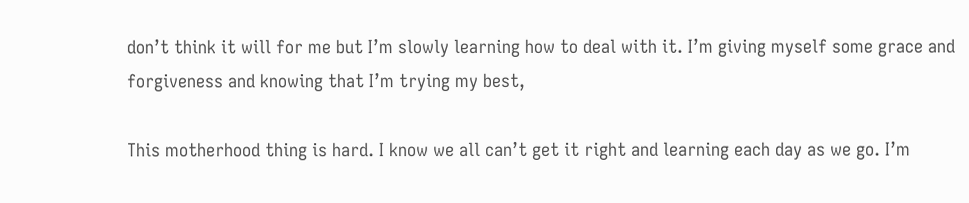don’t think it will for me but I’m slowly learning how to deal with it. I’m giving myself some grace and forgiveness and knowing that I’m trying my best,

This motherhood thing is hard. I know we all can’t get it right and learning each day as we go. I’m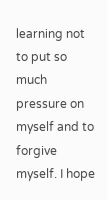learning not to put so much pressure on myself and to forgive myself. I hope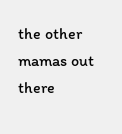the other mamas out there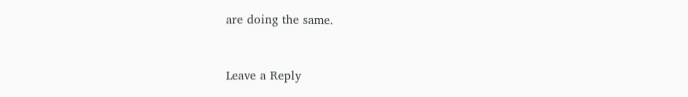are doing the same.


Leave a Reply